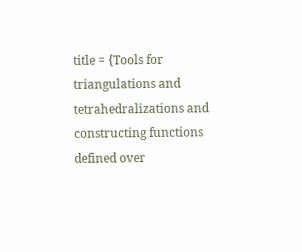title = {Tools for triangulations and tetrahedralizations and constructing functions defined over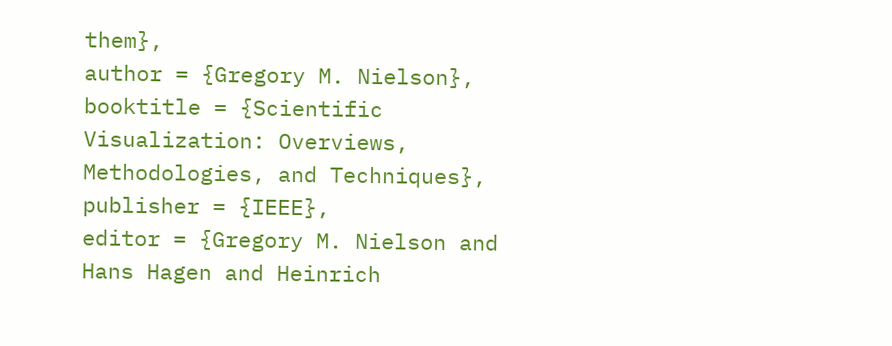them},
author = {Gregory M. Nielson},
booktitle = {Scientific Visualization: Overviews, Methodologies, and Techniques},
publisher = {IEEE},
editor = {Gregory M. Nielson and Hans Hagen and Heinrich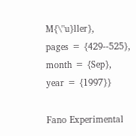M{\"u}ller},
pages = {429--525},
month = {Sep},
year = {1997}}

Fano Experimental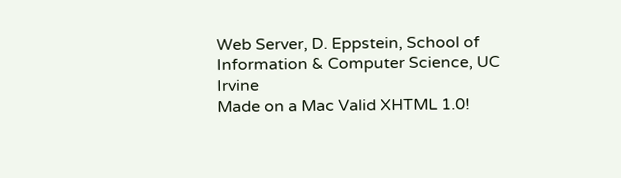Web Server, D. Eppstein, School of Information & Computer Science, UC Irvine
Made on a Mac Valid XHTML 1.0!